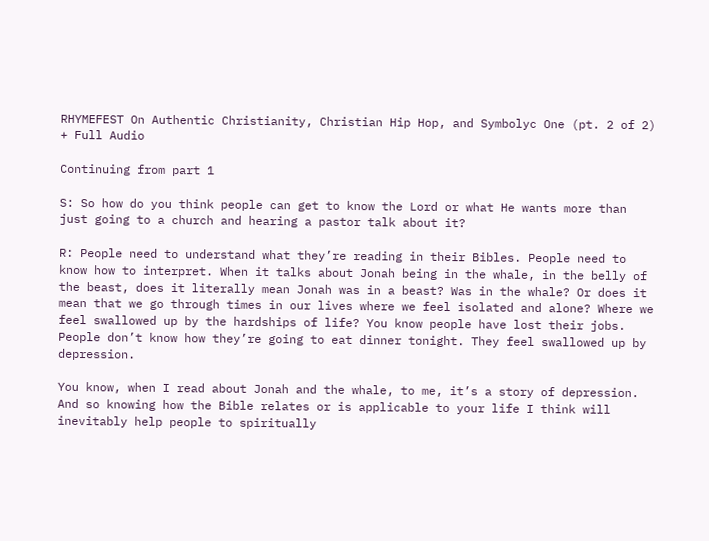RHYMEFEST On Authentic Christianity, Christian Hip Hop, and Symbolyc One (pt. 2 of 2) + Full Audio

Continuing from part 1

S: So how do you think people can get to know the Lord or what He wants more than just going to a church and hearing a pastor talk about it?

R: People need to understand what they’re reading in their Bibles. People need to know how to interpret. When it talks about Jonah being in the whale, in the belly of the beast, does it literally mean Jonah was in a beast? Was in the whale? Or does it mean that we go through times in our lives where we feel isolated and alone? Where we feel swallowed up by the hardships of life? You know people have lost their jobs. People don’t know how they’re going to eat dinner tonight. They feel swallowed up by depression.

You know, when I read about Jonah and the whale, to me, it’s a story of depression. And so knowing how the Bible relates or is applicable to your life I think will inevitably help people to spiritually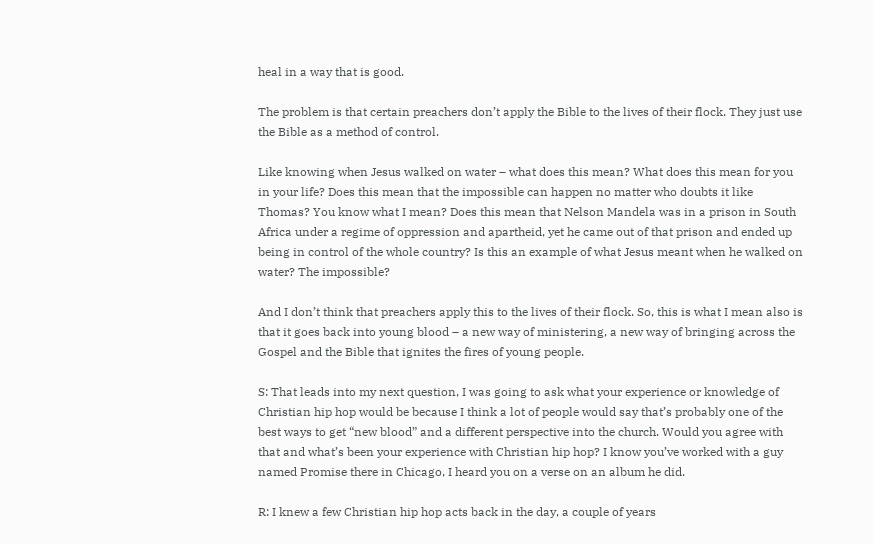heal in a way that is good.

The problem is that certain preachers don’t apply the Bible to the lives of their flock. They just use the Bible as a method of control.

Like knowing when Jesus walked on water – what does this mean? What does this mean for you in your life? Does this mean that the impossible can happen no matter who doubts it like Thomas? You know what I mean? Does this mean that Nelson Mandela was in a prison in South Africa under a regime of oppression and apartheid, yet he came out of that prison and ended up being in control of the whole country? Is this an example of what Jesus meant when he walked on water? The impossible?

And I don’t think that preachers apply this to the lives of their flock. So, this is what I mean also is that it goes back into young blood – a new way of ministering, a new way of bringing across the Gospel and the Bible that ignites the fires of young people.

S: That leads into my next question, I was going to ask what your experience or knowledge of Christian hip hop would be because I think a lot of people would say that’s probably one of the best ways to get “new blood” and a different perspective into the church. Would you agree with that and what’s been your experience with Christian hip hop? I know you’ve worked with a guy named Promise there in Chicago, I heard you on a verse on an album he did.

R: I knew a few Christian hip hop acts back in the day, a couple of years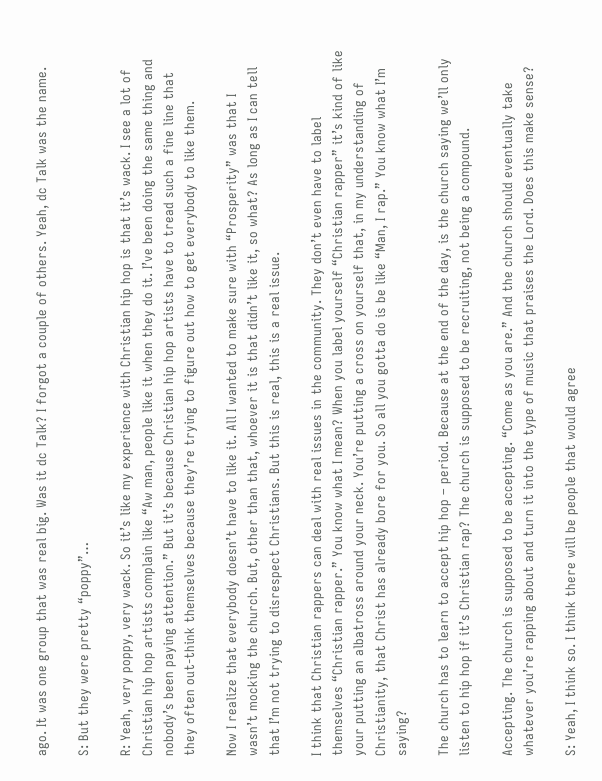ago. It was one group that was real big. Was it dc Talk? I forgot a couple of others. Yeah, dc Talk was the name.

S: But they were pretty “poppy”…

R: Yeah, very poppy, very wack. So it’s like my experience with Christian hip hop is that it’s wack. I see a lot of Christian hip hop artists complain like “Aw man, people like it when they do it. I’ve been doing the same thing and nobody’s been paying attention.” But it’s because Christian hip hop artists have to tread such a fine line that they often out-think themselves because they’re trying to figure out how to get everybody to like them.

Now I realize that everybody doesn’t have to like it. All I wanted to make sure with “Prosperity” was that I wasn’t mocking the church. But, other than that, whoever it is that didn’t like it, so what? As long as I can tell that I’m not trying to disrespect Christians. But this is real, this is a real issue.

I think that Christian rappers can deal with real issues in the community. They don’t even have to label themselves “Christian rapper.” You know what I mean? When you label yourself “Christian rapper” it’s kind of like your putting an albatross around your neck. You’re putting a cross on yourself that, in my understanding of Christianity, that Christ has already bore for you. So all you gotta do is be like “Man, I rap.” You know what I’m saying?

The church has to learn to accept hip hop – period. Because at the end of the day, is the church saying we’ll only listen to hip hop if it’s Christian rap? The church is supposed to be recruiting, not being a compound.

Accepting. The church is supposed to be accepting. “Come as you are.” And the church should eventually take whatever you’re rapping about and turn it into the type of music that praises the Lord. Does this make sense?

S: Yeah, I think so. I think there will be people that would agree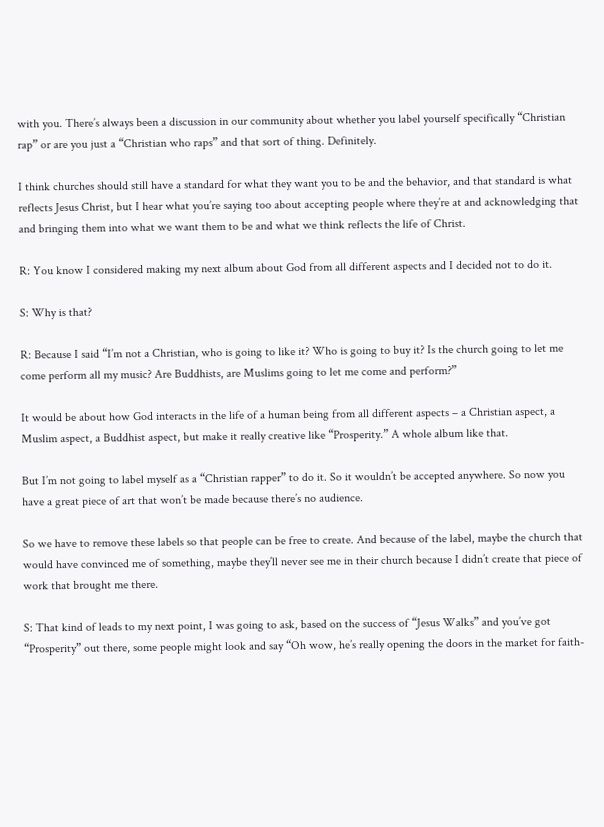with you. There’s always been a discussion in our community about whether you label yourself specifically “Christian rap” or are you just a “Christian who raps” and that sort of thing. Definitely.

I think churches should still have a standard for what they want you to be and the behavior, and that standard is what reflects Jesus Christ, but I hear what you’re saying too about accepting people where they’re at and acknowledging that and bringing them into what we want them to be and what we think reflects the life of Christ.

R: You know I considered making my next album about God from all different aspects and I decided not to do it.

S: Why is that?

R: Because I said “I’m not a Christian, who is going to like it? Who is going to buy it? Is the church going to let me come perform all my music? Are Buddhists, are Muslims going to let me come and perform?”

It would be about how God interacts in the life of a human being from all different aspects – a Christian aspect, a Muslim aspect, a Buddhist aspect, but make it really creative like “Prosperity.” A whole album like that.

But I’m not going to label myself as a “Christian rapper” to do it. So it wouldn’t be accepted anywhere. So now you have a great piece of art that won’t be made because there’s no audience.

So we have to remove these labels so that people can be free to create. And because of the label, maybe the church that would have convinced me of something, maybe they’ll never see me in their church because I didn’t create that piece of work that brought me there.

S: That kind of leads to my next point, I was going to ask, based on the success of “Jesus Walks” and you’ve got “Prosperity” out there, some people might look and say “Oh wow, he’s really opening the doors in the market for faith-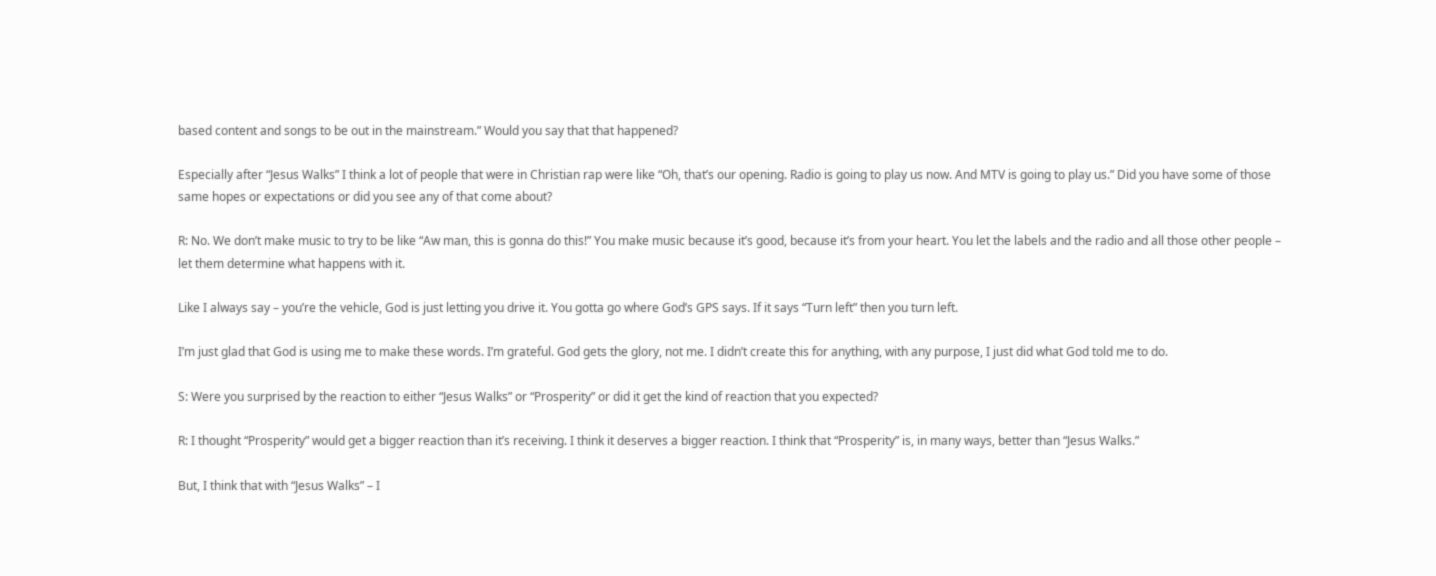based content and songs to be out in the mainstream.” Would you say that that happened?

Especially after “Jesus Walks” I think a lot of people that were in Christian rap were like “Oh, that’s our opening. Radio is going to play us now. And MTV is going to play us.” Did you have some of those same hopes or expectations or did you see any of that come about?

R: No. We don’t make music to try to be like “Aw man, this is gonna do this!” You make music because it’s good, because it’s from your heart. You let the labels and the radio and all those other people – let them determine what happens with it.

Like I always say – you’re the vehicle, God is just letting you drive it. You gotta go where God’s GPS says. If it says “Turn left” then you turn left.

I’m just glad that God is using me to make these words. I’m grateful. God gets the glory, not me. I didn’t create this for anything, with any purpose, I just did what God told me to do.

S: Were you surprised by the reaction to either “Jesus Walks” or “Prosperity” or did it get the kind of reaction that you expected?

R: I thought “Prosperity” would get a bigger reaction than it’s receiving. I think it deserves a bigger reaction. I think that “Prosperity” is, in many ways, better than “Jesus Walks.”

But, I think that with “Jesus Walks” – I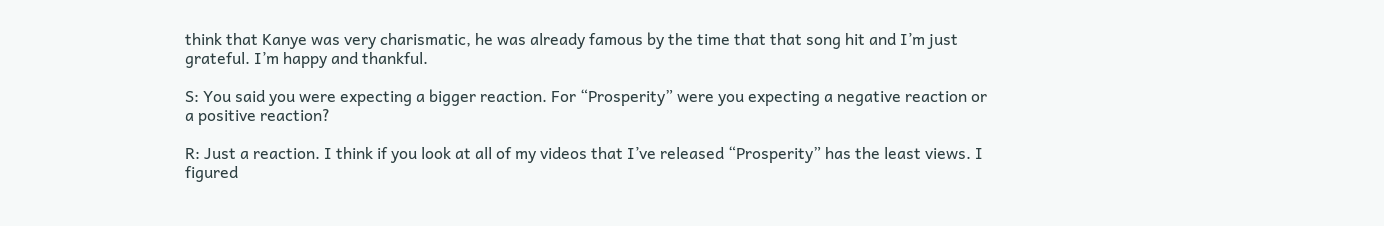think that Kanye was very charismatic, he was already famous by the time that that song hit and I’m just grateful. I’m happy and thankful.

S: You said you were expecting a bigger reaction. For “Prosperity” were you expecting a negative reaction or a positive reaction?

R: Just a reaction. I think if you look at all of my videos that I’ve released “Prosperity” has the least views. I figured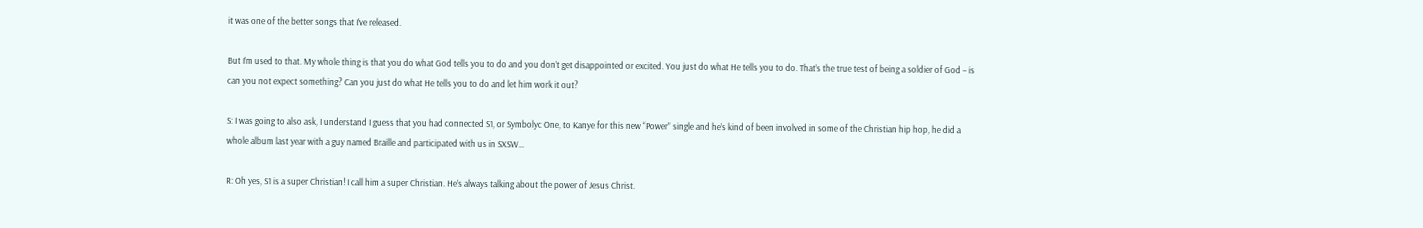it was one of the better songs that I’ve released.

But I’m used to that. My whole thing is that you do what God tells you to do and you don’t get disappointed or excited. You just do what He tells you to do. That’s the true test of being a soldier of God – is can you not expect something? Can you just do what He tells you to do and let him work it out?

S: I was going to also ask, I understand I guess that you had connected S1, or Symbolyc One, to Kanye for this new “Power” single and he’s kind of been involved in some of the Christian hip hop, he did a whole album last year with a guy named Braille and participated with us in SXSW…

R: Oh yes, S1 is a super Christian! I call him a super Christian. He’s always talking about the power of Jesus Christ.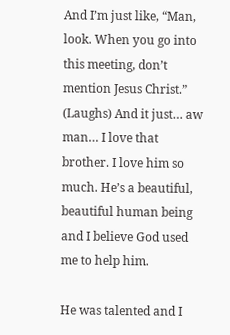And I’m just like, “Man, look. When you go into this meeting, don’t mention Jesus Christ.” (Laughs) And it just… aw man… I love that brother. I love him so much. He’s a beautiful, beautiful human being and I believe God used me to help him.

He was talented and I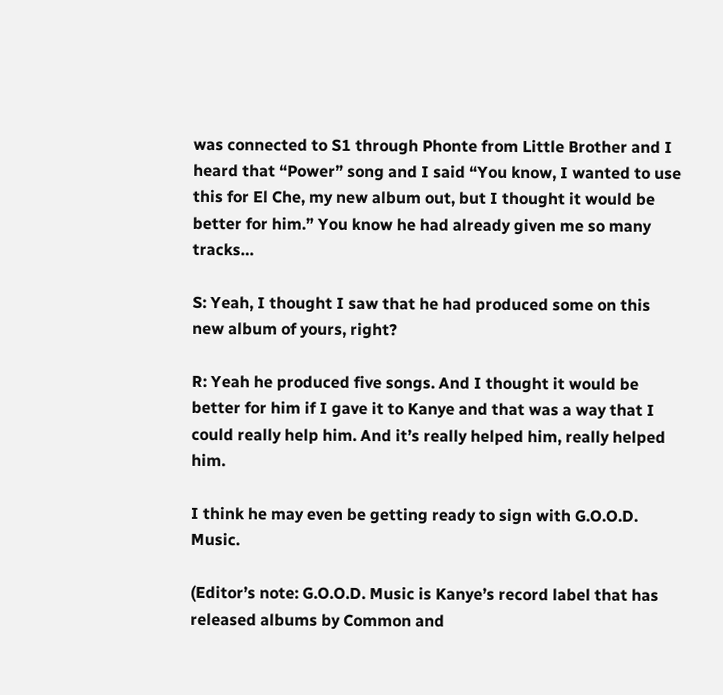was connected to S1 through Phonte from Little Brother and I heard that “Power” song and I said “You know, I wanted to use this for El Che, my new album out, but I thought it would be better for him.” You know he had already given me so many tracks…

S: Yeah, I thought I saw that he had produced some on this new album of yours, right?

R: Yeah he produced five songs. And I thought it would be better for him if I gave it to Kanye and that was a way that I could really help him. And it’s really helped him, really helped him.

I think he may even be getting ready to sign with G.O.O.D. Music.

(Editor’s note: G.O.O.D. Music is Kanye’s record label that has released albums by Common and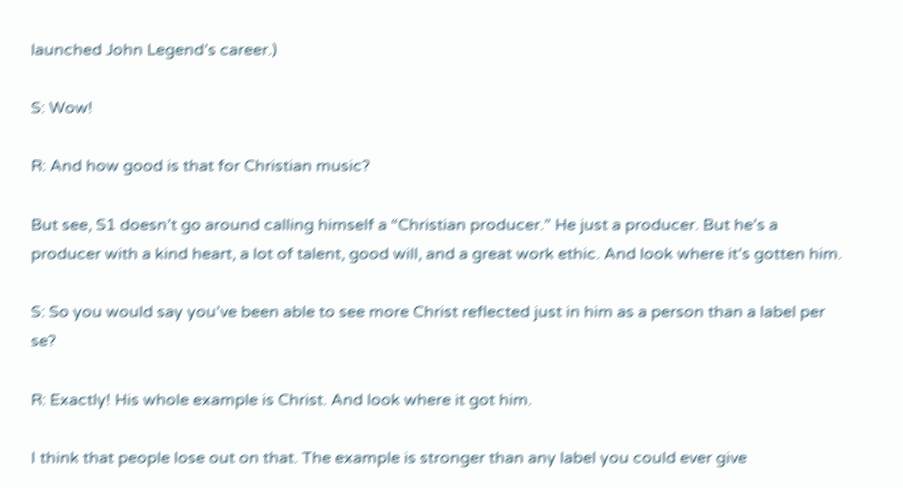launched John Legend’s career.)

S: Wow!

R: And how good is that for Christian music?

But see, S1 doesn’t go around calling himself a “Christian producer.” He just a producer. But he’s a producer with a kind heart, a lot of talent, good will, and a great work ethic. And look where it’s gotten him.

S: So you would say you’ve been able to see more Christ reflected just in him as a person than a label per se?

R: Exactly! His whole example is Christ. And look where it got him.

I think that people lose out on that. The example is stronger than any label you could ever give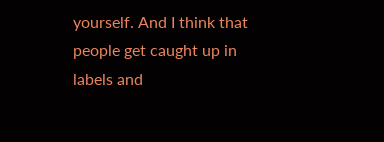yourself. And I think that people get caught up in labels and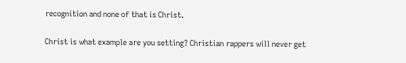recognition and none of that is Christ.

Christ is what example are you setting? Christian rappers will never get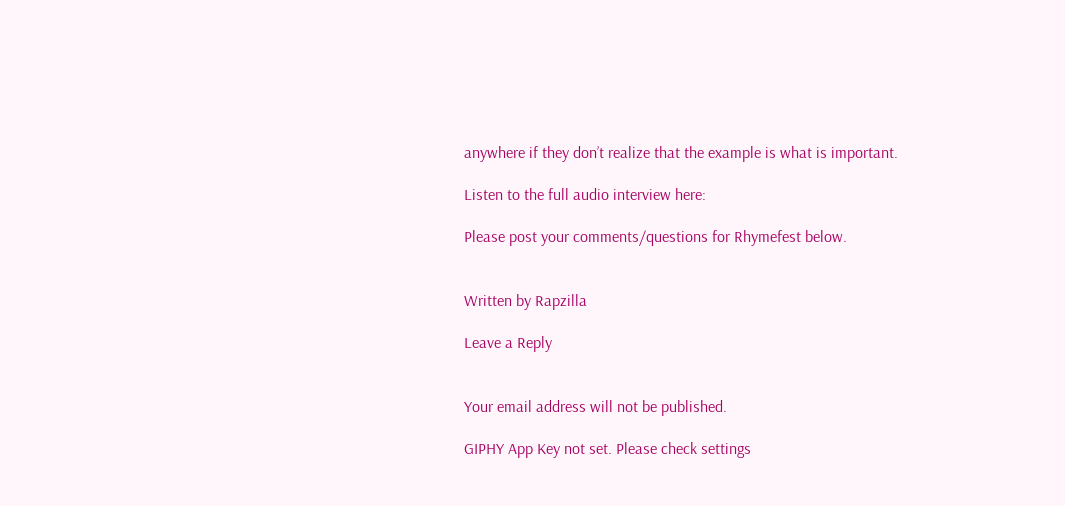anywhere if they don’t realize that the example is what is important.

Listen to the full audio interview here:

Please post your comments/questions for Rhymefest below.


Written by Rapzilla

Leave a Reply


Your email address will not be published.

GIPHY App Key not set. Please check settings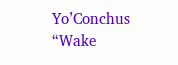Yo’Conchus “Wake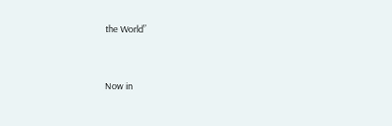the World”


Now in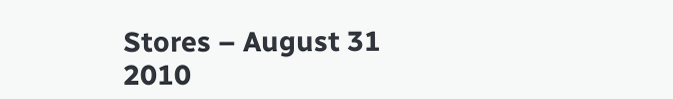Stores – August 31 2010